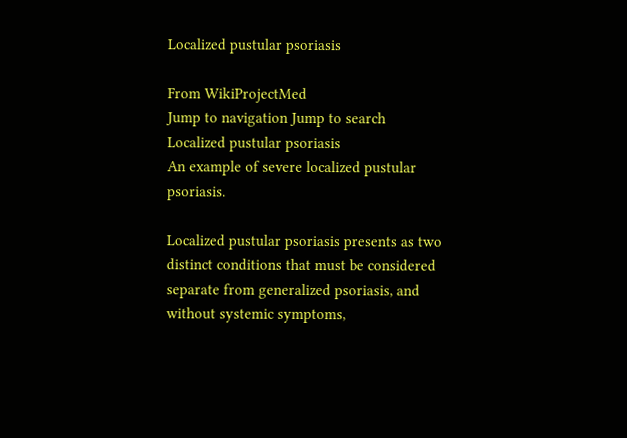Localized pustular psoriasis

From WikiProjectMed
Jump to navigation Jump to search
Localized pustular psoriasis
An example of severe localized pustular psoriasis.

Localized pustular psoriasis presents as two distinct conditions that must be considered separate from generalized psoriasis, and without systemic symptoms,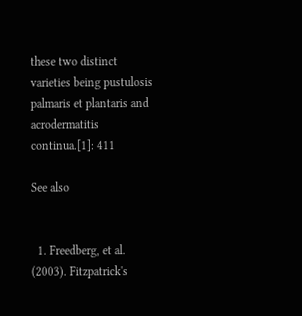these two distinct varieties being pustulosis palmaris et plantaris and acrodermatitis continua.[1]: 411

See also


  1. Freedberg, et al. (2003). Fitzpatrick's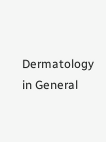Dermatology in General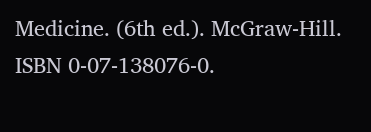Medicine. (6th ed.). McGraw-Hill. ISBN 0-07-138076-0.